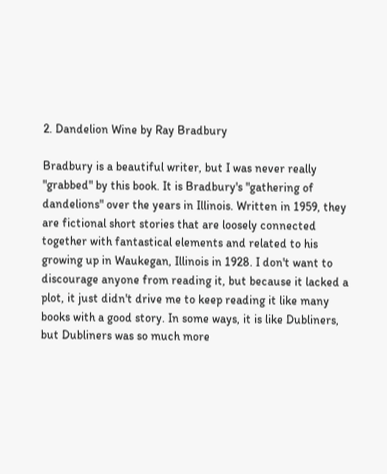2. Dandelion Wine by Ray Bradbury

Bradbury is a beautiful writer, but I was never really "grabbed" by this book. It is Bradbury's "gathering of dandelions" over the years in Illinois. Written in 1959, they are fictional short stories that are loosely connected together with fantastical elements and related to his growing up in Waukegan, Illinois in 1928. I don't want to discourage anyone from reading it, but because it lacked a plot, it just didn't drive me to keep reading it like many books with a good story. In some ways, it is like Dubliners, but Dubliners was so much more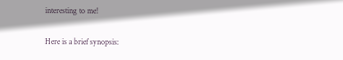interesting to me!

Here is a brief synopsis: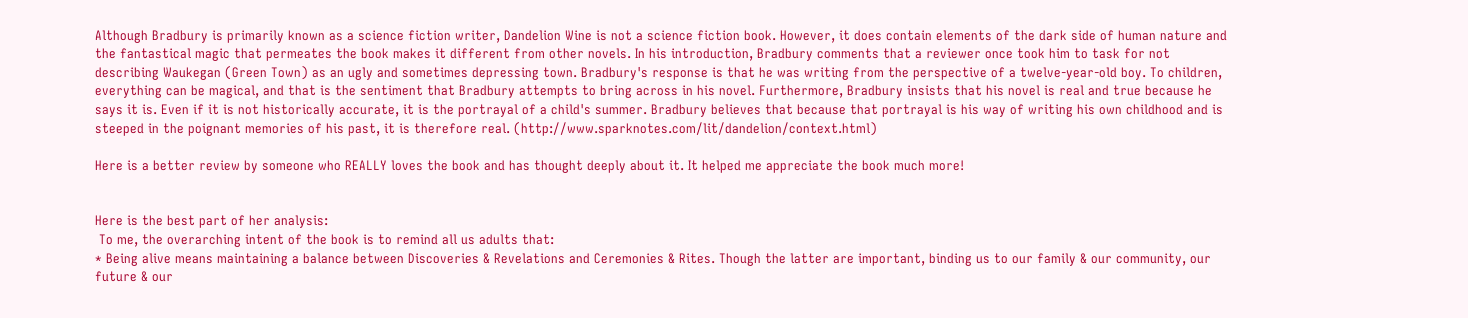Although Bradbury is primarily known as a science fiction writer, Dandelion Wine is not a science fiction book. However, it does contain elements of the dark side of human nature and the fantastical magic that permeates the book makes it different from other novels. In his introduction, Bradbury comments that a reviewer once took him to task for not describing Waukegan (Green Town) as an ugly and sometimes depressing town. Bradbury's response is that he was writing from the perspective of a twelve-year-old boy. To children, everything can be magical, and that is the sentiment that Bradbury attempts to bring across in his novel. Furthermore, Bradbury insists that his novel is real and true because he says it is. Even if it is not historically accurate, it is the portrayal of a child's summer. Bradbury believes that because that portrayal is his way of writing his own childhood and is steeped in the poignant memories of his past, it is therefore real. (http://www.sparknotes.com/lit/dandelion/context.html)

Here is a better review by someone who REALLY loves the book and has thought deeply about it. It helped me appreciate the book much more!


Here is the best part of her analysis:
 To me, the overarching intent of the book is to remind all us adults that:
* Being alive means maintaining a balance between Discoveries & Revelations and Ceremonies & Rites. Though the latter are important, binding us to our family & our community, our future & our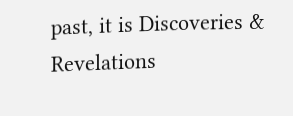past, it is Discoveries & Revelations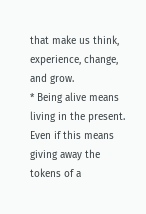that make us think, experience, change, and grow.
* Being alive means living in the present. Even if this means giving away the tokens of a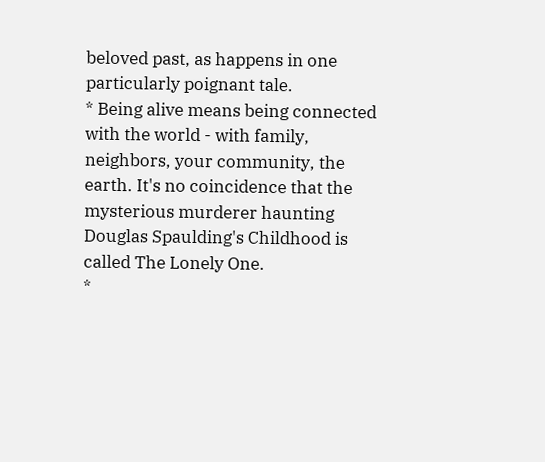beloved past, as happens in one particularly poignant tale.
* Being alive means being connected with the world - with family, neighbors, your community, the earth. It's no coincidence that the mysterious murderer haunting Douglas Spaulding's Childhood is called The Lonely One.
*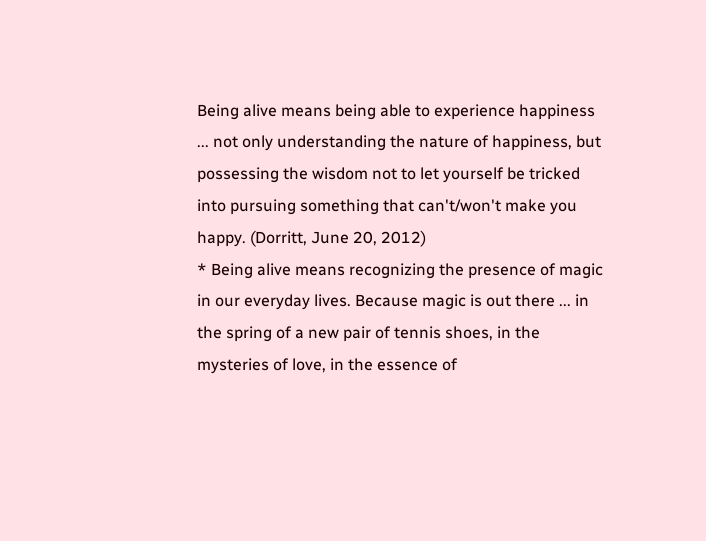Being alive means being able to experience happiness ... not only understanding the nature of happiness, but possessing the wisdom not to let yourself be tricked into pursuing something that can't/won't make you happy. (Dorritt, June 20, 2012)
* Being alive means recognizing the presence of magic in our everyday lives. Because magic is out there ... in the spring of a new pair of tennis shoes, in the mysteries of love, in the essence of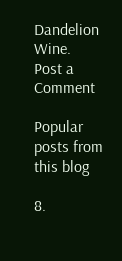Dandelion Wine.
Post a Comment

Popular posts from this blog

8.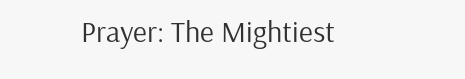Prayer: The Mightiest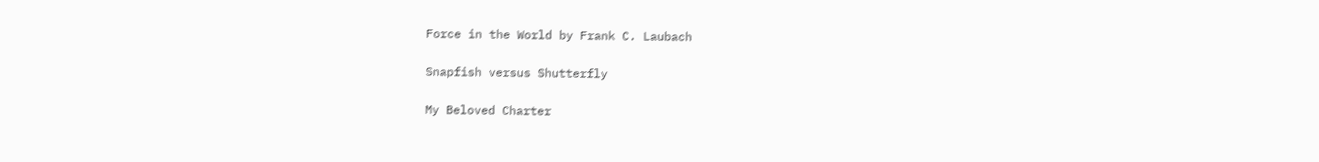Force in the World by Frank C. Laubach

Snapfish versus Shutterfly

My Beloved Charter